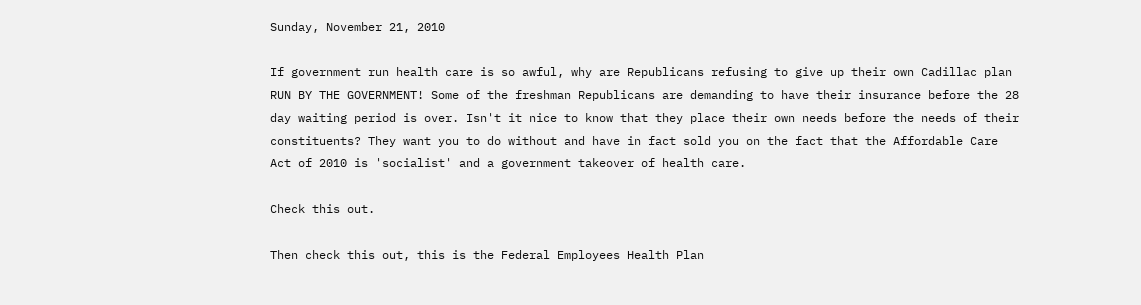Sunday, November 21, 2010

If government run health care is so awful, why are Republicans refusing to give up their own Cadillac plan RUN BY THE GOVERNMENT! Some of the freshman Republicans are demanding to have their insurance before the 28 day waiting period is over. Isn't it nice to know that they place their own needs before the needs of their constituents? They want you to do without and have in fact sold you on the fact that the Affordable Care Act of 2010 is 'socialist' and a government takeover of health care.

Check this out.

Then check this out, this is the Federal Employees Health Plan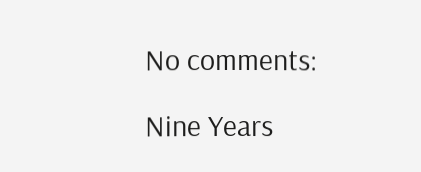No comments:

Nine Years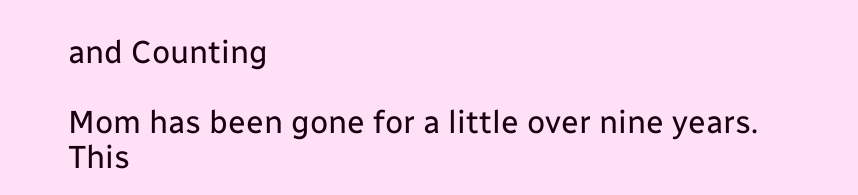and Counting

Mom has been gone for a little over nine years. This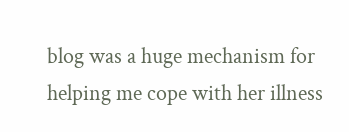blog was a huge mechanism for helping me cope with her illness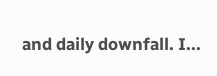and daily downfall. I...